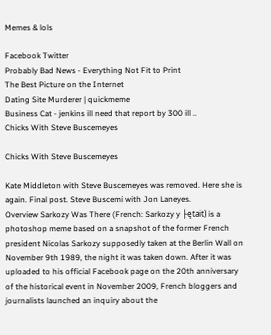Memes & lols

Facebook Twitter
Probably Bad News - Everything Not Fit to Print
The Best Picture on the Internet
Dating Site Murderer | quickmeme
Business Cat - jenkins ill need that report by 300 ill ..
Chicks With Steve Buscemeyes

Chicks With Steve Buscemeyes

Kate Middleton with Steve Buscemeyes was removed. Here she is again. Final post. Steve Buscemi with Jon Laneyes.
Overview Sarkozy Was There (French: Sarkozy y ├ętait) is a photoshop meme based on a snapshot of the former French president Nicolas Sarkozy supposedly taken at the Berlin Wall on November 9th 1989, the night it was taken down. After it was uploaded to his official Facebook page on the 20th anniversary of the historical event in November 2009, French bloggers and journalists launched an inquiry about the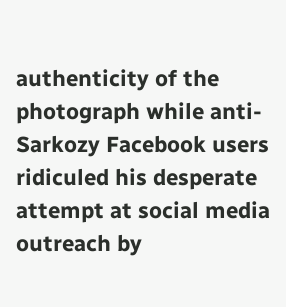authenticity of the photograph while anti-Sarkozy Facebook users ridiculed his desperate attempt at social media outreach by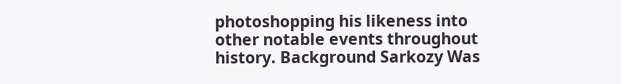photoshopping his likeness into other notable events throughout history. Background Sarkozy Was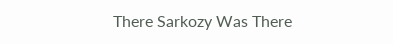There Sarkozy Was There